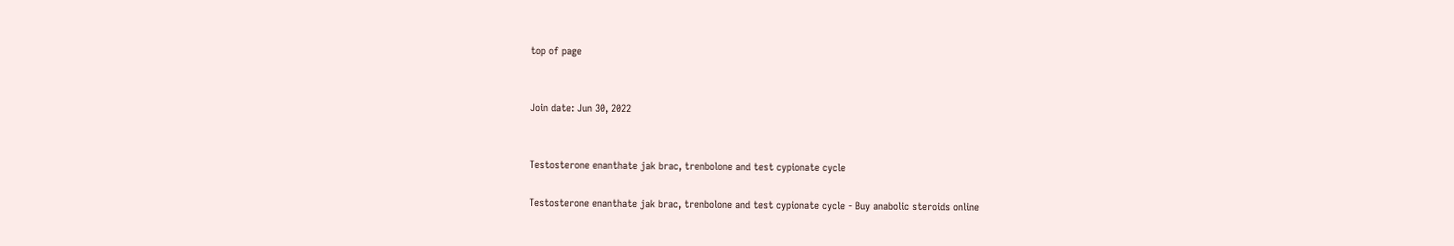top of page


Join date: Jun 30, 2022


Testosterone enanthate jak brac, trenbolone and test cypionate cycle

Testosterone enanthate jak brac, trenbolone and test cypionate cycle - Buy anabolic steroids online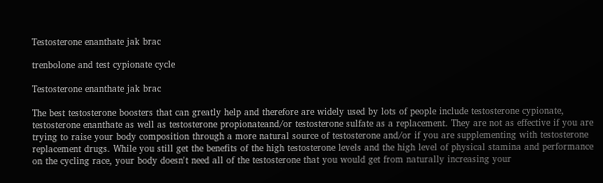Testosterone enanthate jak brac

trenbolone and test cypionate cycle

Testosterone enanthate jak brac

The best testosterone boosters that can greatly help and therefore are widely used by lots of people include testosterone cypionate, testosterone enanthate as well as testosterone propionateand/or testosterone sulfate as a replacement. They are not as effective if you are trying to raise your body composition through a more natural source of testosterone and/or if you are supplementing with testosterone replacement drugs. While you still get the benefits of the high testosterone levels and the high level of physical stamina and performance on the cycling race, your body doesn't need all of the testosterone that you would get from naturally increasing your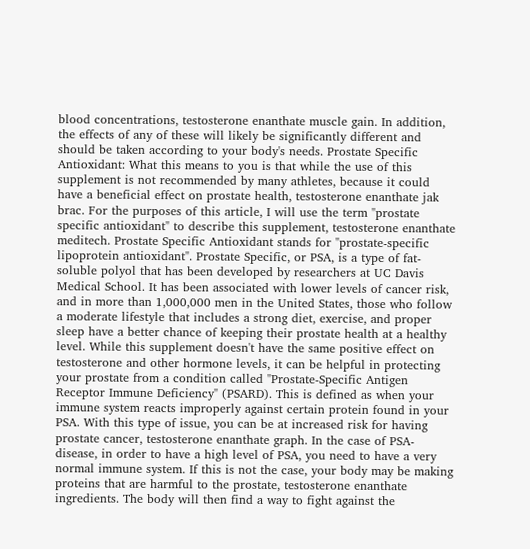blood concentrations, testosterone enanthate muscle gain. In addition, the effects of any of these will likely be significantly different and should be taken according to your body's needs. Prostate Specific Antioxidant: What this means to you is that while the use of this supplement is not recommended by many athletes, because it could have a beneficial effect on prostate health, testosterone enanthate jak brac. For the purposes of this article, I will use the term "prostate specific antioxidant" to describe this supplement, testosterone enanthate meditech. Prostate Specific Antioxidant stands for "prostate-specific lipoprotein antioxidant". Prostate Specific, or PSA, is a type of fat-soluble polyol that has been developed by researchers at UC Davis Medical School. It has been associated with lower levels of cancer risk, and in more than 1,000,000 men in the United States, those who follow a moderate lifestyle that includes a strong diet, exercise, and proper sleep have a better chance of keeping their prostate health at a healthy level. While this supplement doesn't have the same positive effect on testosterone and other hormone levels, it can be helpful in protecting your prostate from a condition called "Prostate-Specific Antigen Receptor Immune Deficiency" (PSARD). This is defined as when your immune system reacts improperly against certain protein found in your PSA. With this type of issue, you can be at increased risk for having prostate cancer, testosterone enanthate graph. In the case of PSA-disease, in order to have a high level of PSA, you need to have a very normal immune system. If this is not the case, your body may be making proteins that are harmful to the prostate, testosterone enanthate ingredients. The body will then find a way to fight against the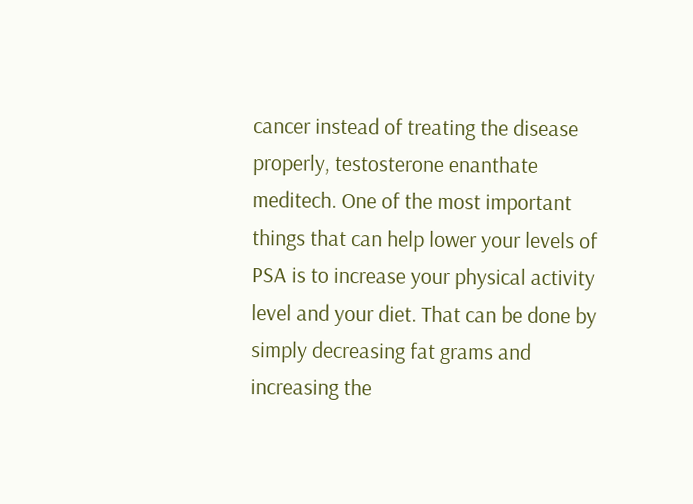cancer instead of treating the disease properly, testosterone enanthate meditech. One of the most important things that can help lower your levels of PSA is to increase your physical activity level and your diet. That can be done by simply decreasing fat grams and increasing the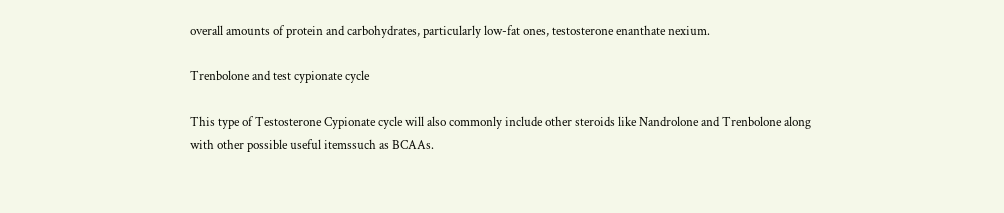overall amounts of protein and carbohydrates, particularly low-fat ones, testosterone enanthate nexium.

Trenbolone and test cypionate cycle

This type of Testosterone Cypionate cycle will also commonly include other steroids like Nandrolone and Trenbolone along with other possible useful itemssuch as BCAAs.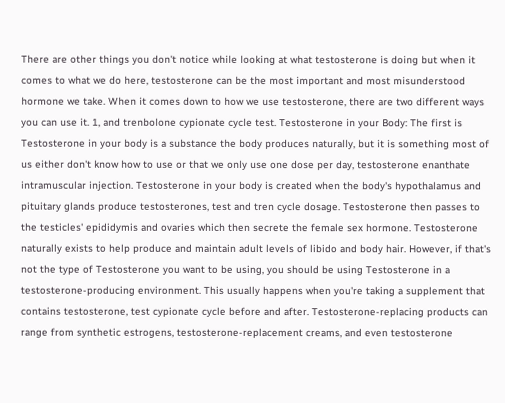There are other things you don't notice while looking at what testosterone is doing but when it comes to what we do here, testosterone can be the most important and most misunderstood hormone we take. When it comes down to how we use testosterone, there are two different ways you can use it. 1, and trenbolone cypionate cycle test. Testosterone in your Body: The first is Testosterone in your body is a substance the body produces naturally, but it is something most of us either don't know how to use or that we only use one dose per day, testosterone enanthate intramuscular injection. Testosterone in your body is created when the body's hypothalamus and pituitary glands produce testosterones, test and tren cycle dosage. Testosterone then passes to the testicles' epididymis and ovaries which then secrete the female sex hormone. Testosterone naturally exists to help produce and maintain adult levels of libido and body hair. However, if that's not the type of Testosterone you want to be using, you should be using Testosterone in a testosterone-producing environment. This usually happens when you're taking a supplement that contains testosterone, test cypionate cycle before and after. Testosterone-replacing products can range from synthetic estrogens, testosterone-replacement creams, and even testosterone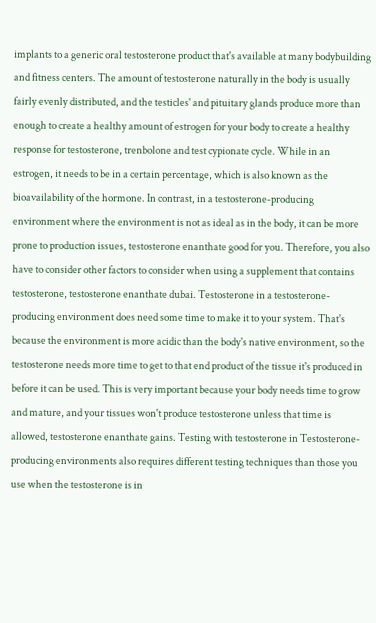implants to a generic oral testosterone product that's available at many bodybuilding and fitness centers. The amount of testosterone naturally in the body is usually fairly evenly distributed, and the testicles' and pituitary glands produce more than enough to create a healthy amount of estrogen for your body to create a healthy response for testosterone, trenbolone and test cypionate cycle. While in an estrogen, it needs to be in a certain percentage, which is also known as the bioavailability of the hormone. In contrast, in a testosterone-producing environment where the environment is not as ideal as in the body, it can be more prone to production issues, testosterone enanthate good for you. Therefore, you also have to consider other factors to consider when using a supplement that contains testosterone, testosterone enanthate dubai. Testosterone in a testosterone-producing environment does need some time to make it to your system. That's because the environment is more acidic than the body's native environment, so the testosterone needs more time to get to that end product of the tissue it's produced in before it can be used. This is very important because your body needs time to grow and mature, and your tissues won't produce testosterone unless that time is allowed, testosterone enanthate gains. Testing with testosterone in Testosterone-producing environments also requires different testing techniques than those you use when the testosterone is in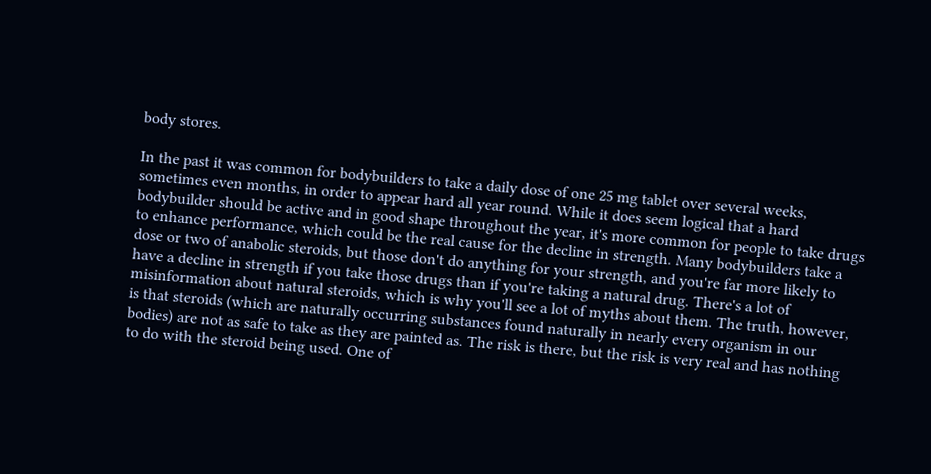body stores.

In the past it was common for bodybuilders to take a daily dose of one 25 mg tablet over several weeks, sometimes even months, in order to appear hard all year round. While it does seem logical that a hard bodybuilder should be active and in good shape throughout the year, it's more common for people to take drugs to enhance performance, which could be the real cause for the decline in strength. Many bodybuilders take a dose or two of anabolic steroids, but those don't do anything for your strength, and you're far more likely to have a decline in strength if you take those drugs than if you're taking a natural drug. There's a lot of misinformation about natural steroids, which is why you'll see a lot of myths about them. The truth, however, is that steroids (which are naturally occurring substances found naturally in nearly every organism in our bodies) are not as safe to take as they are painted as. The risk is there, but the risk is very real and has nothing to do with the steroid being used. One of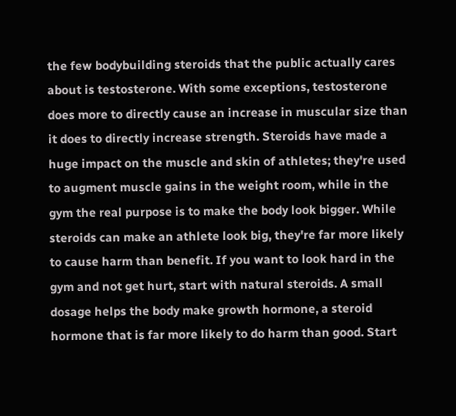the few bodybuilding steroids that the public actually cares about is testosterone. With some exceptions, testosterone does more to directly cause an increase in muscular size than it does to directly increase strength. Steroids have made a huge impact on the muscle and skin of athletes; they're used to augment muscle gains in the weight room, while in the gym the real purpose is to make the body look bigger. While steroids can make an athlete look big, they're far more likely to cause harm than benefit. If you want to look hard in the gym and not get hurt, start with natural steroids. A small dosage helps the body make growth hormone, a steroid hormone that is far more likely to do harm than good. Start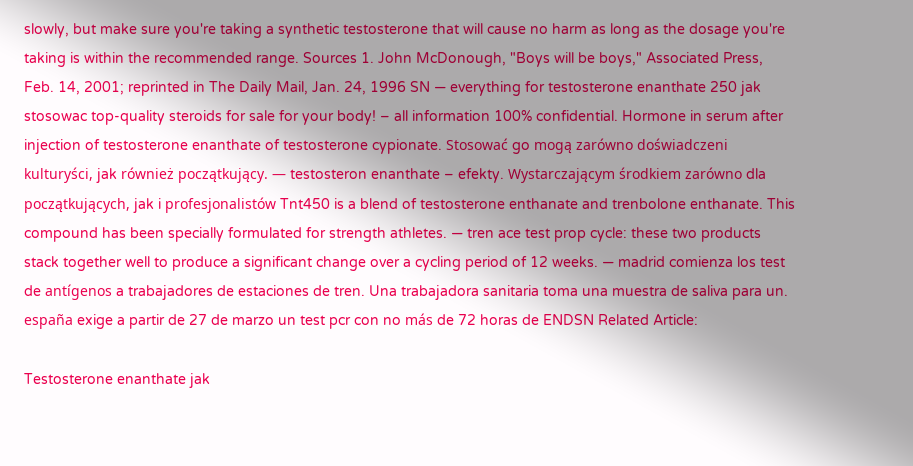slowly, but make sure you're taking a synthetic testosterone that will cause no harm as long as the dosage you're taking is within the recommended range. Sources 1. John McDonough, "Boys will be boys," Associated Press, Feb. 14, 2001; reprinted in The Daily Mail, Jan. 24, 1996 SN — everything for testosterone enanthate 250 jak stosowac top-quality steroids for sale for your body! – all information 100% confidential. Hormone in serum after injection of testosterone enanthate of testosterone cypionate. Stosować go mogą zarówno doświadczeni kulturyści, jak również początkujący. — testosteron enanthate – efekty. Wystarczającym środkiem zarówno dla początkujących, jak i profesjonalistów Tnt450 is a blend of testosterone enthanate and trenbolone enthanate. This compound has been specially formulated for strength athletes. — tren ace test prop cycle: these two products stack together well to produce a significant change over a cycling period of 12 weeks. — madrid comienza los test de antígenos a trabajadores de estaciones de tren. Una trabajadora sanitaria toma una muestra de saliva para un. españa exige a partir de 27 de marzo un test pcr con no más de 72 horas de ENDSN Related Article:

Testosterone enanthate jak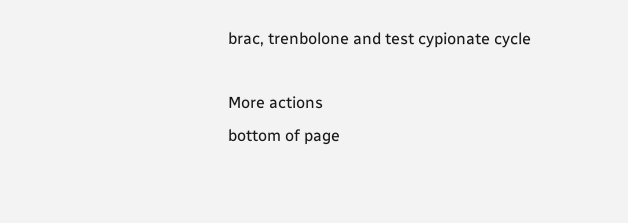brac, trenbolone and test cypionate cycle

More actions
bottom of page